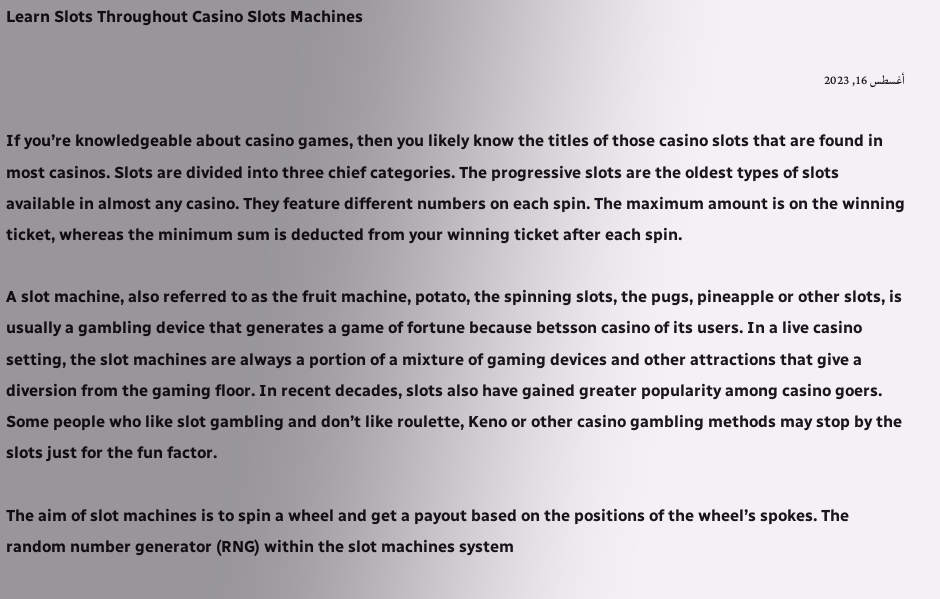Learn Slots Throughout Casino Slots Machines

أغسطس 16, 2023

If you’re knowledgeable about casino games, then you likely know the titles of those casino slots that are found in most casinos. Slots are divided into three chief categories. The progressive slots are the oldest types of slots available in almost any casino. They feature different numbers on each spin. The maximum amount is on the winning ticket, whereas the minimum sum is deducted from your winning ticket after each spin.

A slot machine, also referred to as the fruit machine, potato, the spinning slots, the pugs, pineapple or other slots, is usually a gambling device that generates a game of fortune because betsson casino of its users. In a live casino setting, the slot machines are always a portion of a mixture of gaming devices and other attractions that give a diversion from the gaming floor. In recent decades, slots also have gained greater popularity among casino goers. Some people who like slot gambling and don’t like roulette, Keno or other casino gambling methods may stop by the slots just for the fun factor.

The aim of slot machines is to spin a wheel and get a payout based on the positions of the wheel’s spokes. The random number generator (RNG) within the slot machines system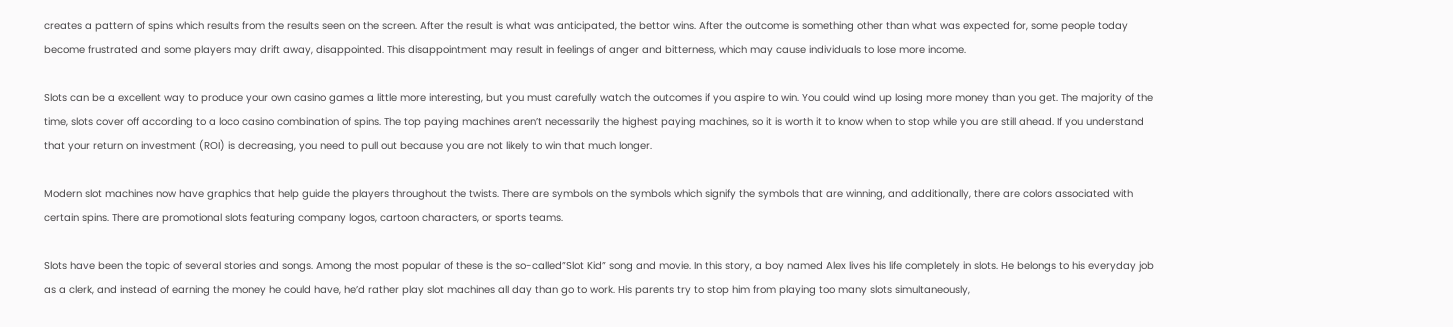creates a pattern of spins which results from the results seen on the screen. After the result is what was anticipated, the bettor wins. After the outcome is something other than what was expected for, some people today become frustrated and some players may drift away, disappointed. This disappointment may result in feelings of anger and bitterness, which may cause individuals to lose more income.

Slots can be a excellent way to produce your own casino games a little more interesting, but you must carefully watch the outcomes if you aspire to win. You could wind up losing more money than you get. The majority of the time, slots cover off according to a loco casino combination of spins. The top paying machines aren’t necessarily the highest paying machines, so it is worth it to know when to stop while you are still ahead. If you understand that your return on investment (ROI) is decreasing, you need to pull out because you are not likely to win that much longer.

Modern slot machines now have graphics that help guide the players throughout the twists. There are symbols on the symbols which signify the symbols that are winning, and additionally, there are colors associated with certain spins. There are promotional slots featuring company logos, cartoon characters, or sports teams.

Slots have been the topic of several stories and songs. Among the most popular of these is the so-called”Slot Kid” song and movie. In this story, a boy named Alex lives his life completely in slots. He belongs to his everyday job as a clerk, and instead of earning the money he could have, he’d rather play slot machines all day than go to work. His parents try to stop him from playing too many slots simultaneously,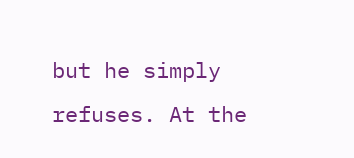but he simply refuses. At the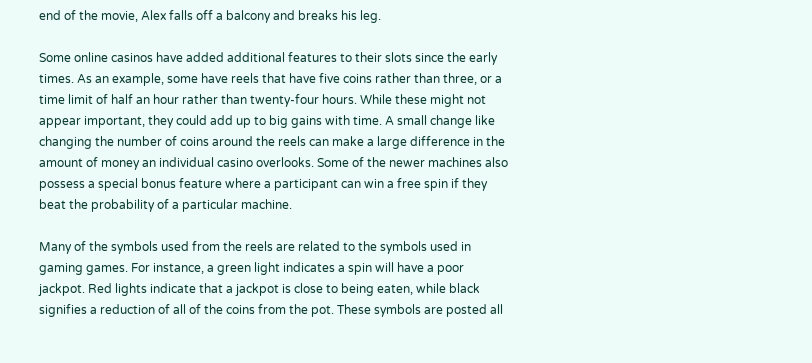end of the movie, Alex falls off a balcony and breaks his leg.

Some online casinos have added additional features to their slots since the early times. As an example, some have reels that have five coins rather than three, or a time limit of half an hour rather than twenty-four hours. While these might not appear important, they could add up to big gains with time. A small change like changing the number of coins around the reels can make a large difference in the amount of money an individual casino overlooks. Some of the newer machines also possess a special bonus feature where a participant can win a free spin if they beat the probability of a particular machine.

Many of the symbols used from the reels are related to the symbols used in gaming games. For instance, a green light indicates a spin will have a poor jackpot. Red lights indicate that a jackpot is close to being eaten, while black signifies a reduction of all of the coins from the pot. These symbols are posted all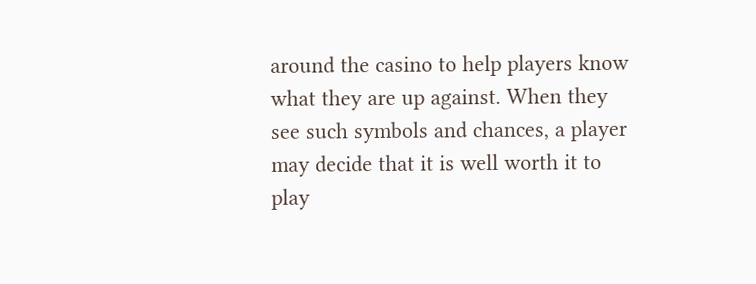around the casino to help players know what they are up against. When they see such symbols and chances, a player may decide that it is well worth it to play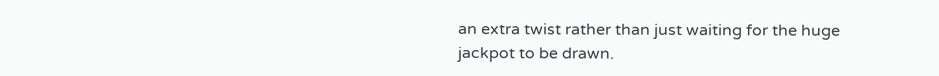an extra twist rather than just waiting for the huge jackpot to be drawn.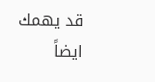قد يهمك ايضاً